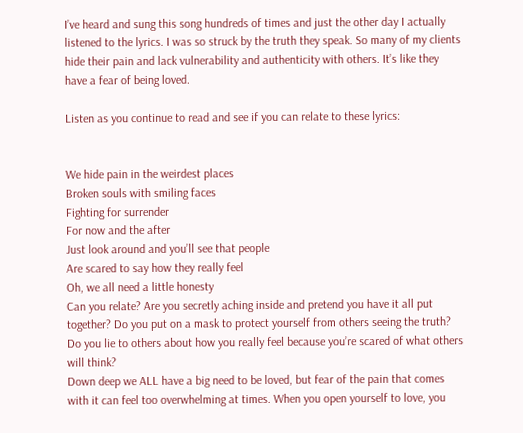I’ve heard and sung this song hundreds of times and just the other day I actually listened to the lyrics. I was so struck by the truth they speak. So many of my clients hide their pain and lack vulnerability and authenticity with others. It’s like they have a fear of being loved.

Listen as you continue to read and see if you can relate to these lyrics:


We hide pain in the weirdest places
Broken souls with smiling faces
Fighting for surrender
For now and the after
Just look around and you’ll see that people
Are scared to say how they really feel
Oh, we all need a little honesty
Can you relate? Are you secretly aching inside and pretend you have it all put together? Do you put on a mask to protect yourself from others seeing the truth? Do you lie to others about how you really feel because you’re scared of what others will think?
Down deep we ALL have a big need to be loved, but fear of the pain that comes with it can feel too overwhelming at times. When you open yourself to love, you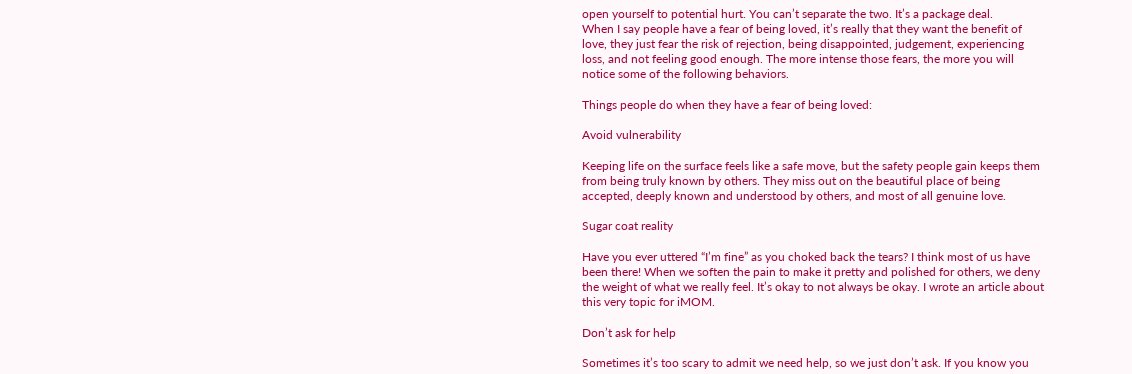open yourself to potential hurt. You can’t separate the two. It’s a package deal.
When I say people have a fear of being loved, it’s really that they want the benefit of love, they just fear the risk of rejection, being disappointed, judgement, experiencing loss, and not feeling good enough. The more intense those fears, the more you will notice some of the following behaviors.

Things people do when they have a fear of being loved:

Avoid vulnerability

Keeping life on the surface feels like a safe move, but the safety people gain keeps them from being truly known by others. They miss out on the beautiful place of being accepted, deeply known and understood by others, and most of all genuine love.

Sugar coat reality

Have you ever uttered “I’m fine” as you choked back the tears? I think most of us have been there! When we soften the pain to make it pretty and polished for others, we deny the weight of what we really feel. It’s okay to not always be okay. I wrote an article about this very topic for iMOM.

Don’t ask for help

Sometimes it’s too scary to admit we need help, so we just don’t ask. If you know you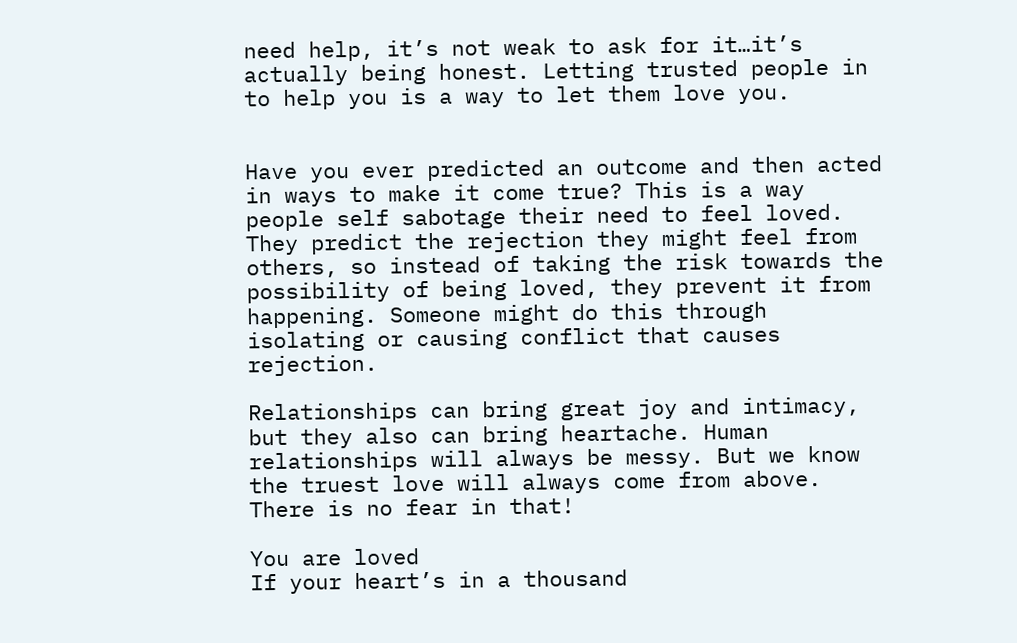need help, it’s not weak to ask for it…it’s actually being honest. Letting trusted people in to help you is a way to let them love you.


Have you ever predicted an outcome and then acted in ways to make it come true? This is a way people self sabotage their need to feel loved. They predict the rejection they might feel from others, so instead of taking the risk towards the possibility of being loved, they prevent it from happening. Someone might do this through isolating or causing conflict that causes rejection.

Relationships can bring great joy and intimacy, but they also can bring heartache. Human relationships will always be messy. But we know the truest love will always come from above. There is no fear in that!

You are loved
If your heart’s in a thousand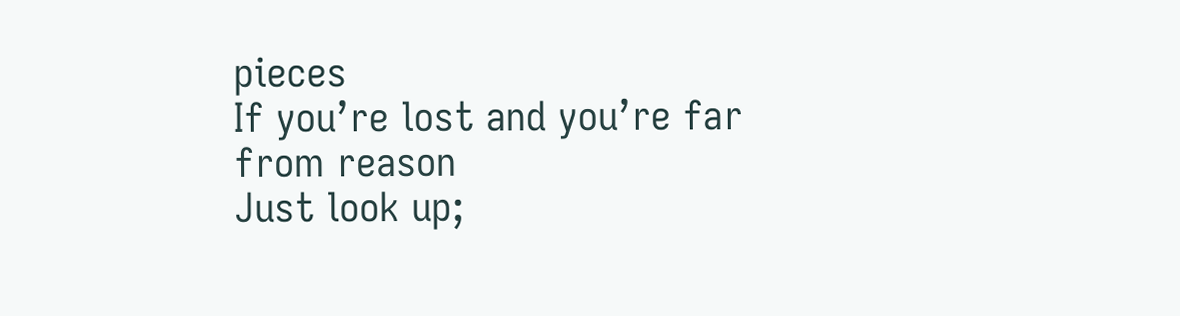pieces
If you’re lost and you’re far from reason
Just look up;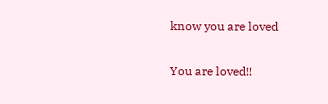know you are loved

You are loved!!